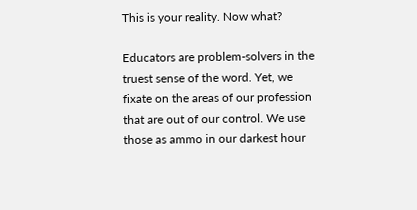This is your reality. Now what?

Educators are problem-solvers in the truest sense of the word. Yet, we fixate on the areas of our profession that are out of our control. We use those as ammo in our darkest hour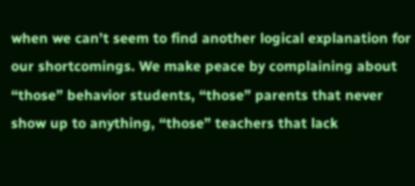when we can’t seem to find another logical explanation for our shortcomings. We make peace by complaining about “those” behavior students, “those” parents that never show up to anything, “those” teachers that lack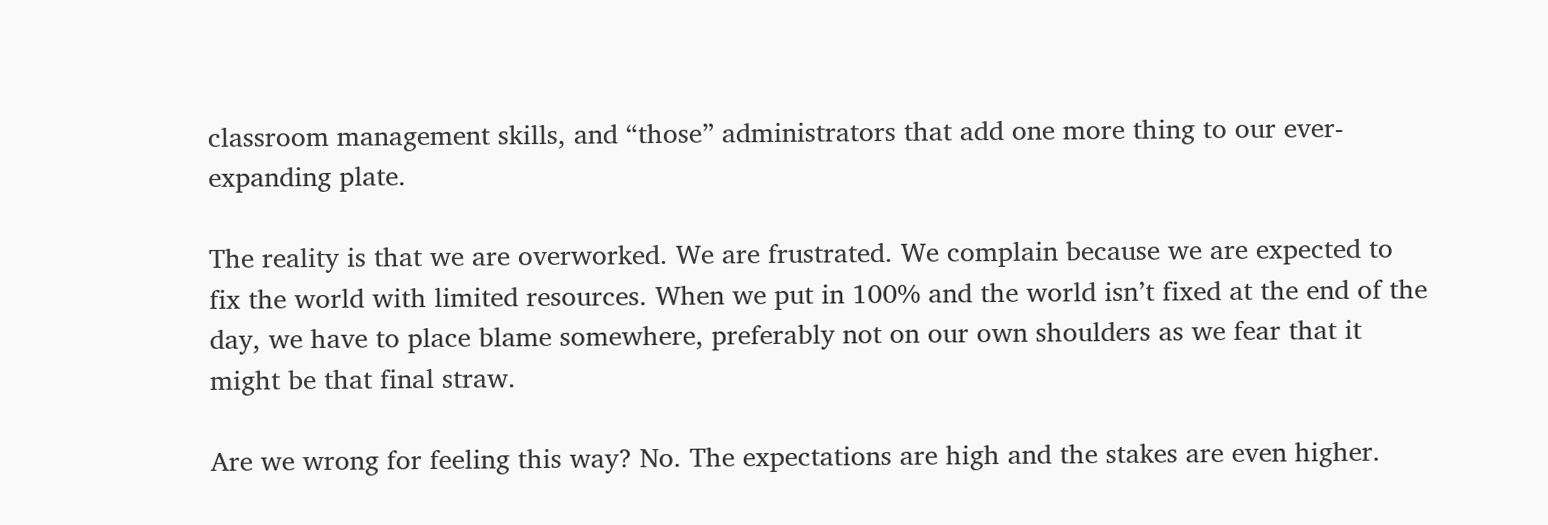classroom management skills, and “those” administrators that add one more thing to our ever-expanding plate.

The reality is that we are overworked. We are frustrated. We complain because we are expected to fix the world with limited resources. When we put in 100% and the world isn’t fixed at the end of the day, we have to place blame somewhere, preferably not on our own shoulders as we fear that it might be that final straw.

Are we wrong for feeling this way? No. The expectations are high and the stakes are even higher.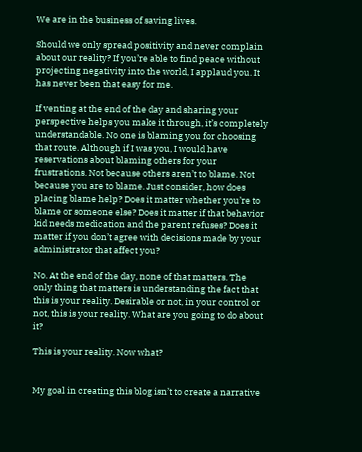We are in the business of saving lives.

Should we only spread positivity and never complain about our reality? If you’re able to find peace without projecting negativity into the world, I applaud you. It has never been that easy for me.

If venting at the end of the day and sharing your perspective helps you make it through, it’s completely understandable. No one is blaming you for choosing that route. Although if I was you, I would have reservations about blaming others for your frustrations. Not because others aren’t to blame. Not because you are to blame. Just consider, how does placing blame help? Does it matter whether you’re to blame or someone else? Does it matter if that behavior kid needs medication and the parent refuses? Does it matter if you don’t agree with decisions made by your administrator that affect you?

No. At the end of the day, none of that matters. The only thing that matters is understanding the fact that this is your reality. Desirable or not, in your control or not, this is your reality. What are you going to do about it?

This is your reality. Now what?


My goal in creating this blog isn’t to create a narrative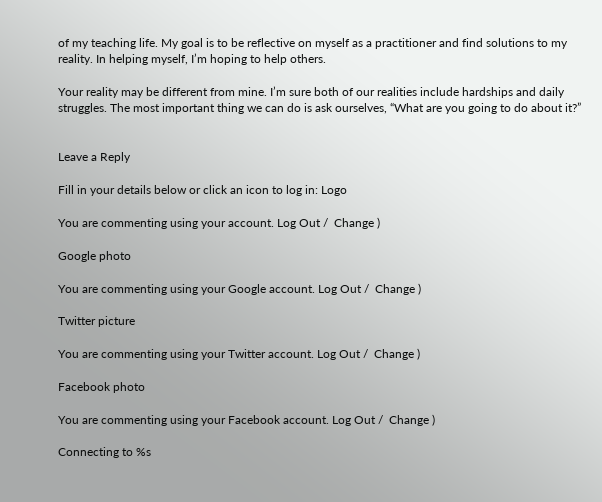of my teaching life. My goal is to be reflective on myself as a practitioner and find solutions to my reality. In helping myself, I’m hoping to help others.

Your reality may be different from mine. I’m sure both of our realities include hardships and daily struggles. The most important thing we can do is ask ourselves, “What are you going to do about it?”


Leave a Reply

Fill in your details below or click an icon to log in: Logo

You are commenting using your account. Log Out /  Change )

Google photo

You are commenting using your Google account. Log Out /  Change )

Twitter picture

You are commenting using your Twitter account. Log Out /  Change )

Facebook photo

You are commenting using your Facebook account. Log Out /  Change )

Connecting to %s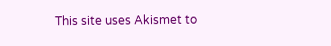This site uses Akismet to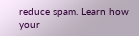reduce spam. Learn how your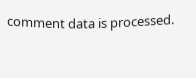comment data is processed.